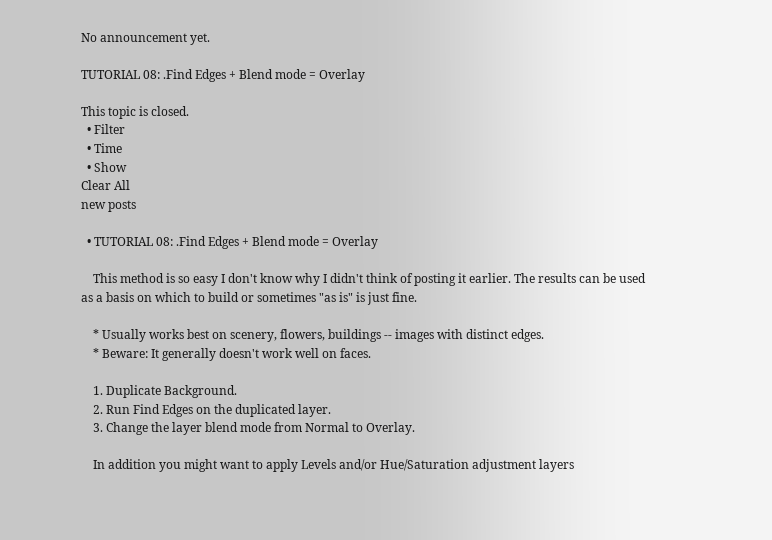No announcement yet.

TUTORIAL 08: .Find Edges + Blend mode = Overlay

This topic is closed.
  • Filter
  • Time
  • Show
Clear All
new posts

  • TUTORIAL 08: .Find Edges + Blend mode = Overlay

    This method is so easy I don't know why I didn't think of posting it earlier. The results can be used as a basis on which to build or sometimes "as is" is just fine.

    * Usually works best on scenery, flowers, buildings -- images with distinct edges.
    * Beware: It generally doesn't work well on faces.

    1. Duplicate Background.
    2. Run Find Edges on the duplicated layer.
    3. Change the layer blend mode from Normal to Overlay.

    In addition you might want to apply Levels and/or Hue/Saturation adjustment layers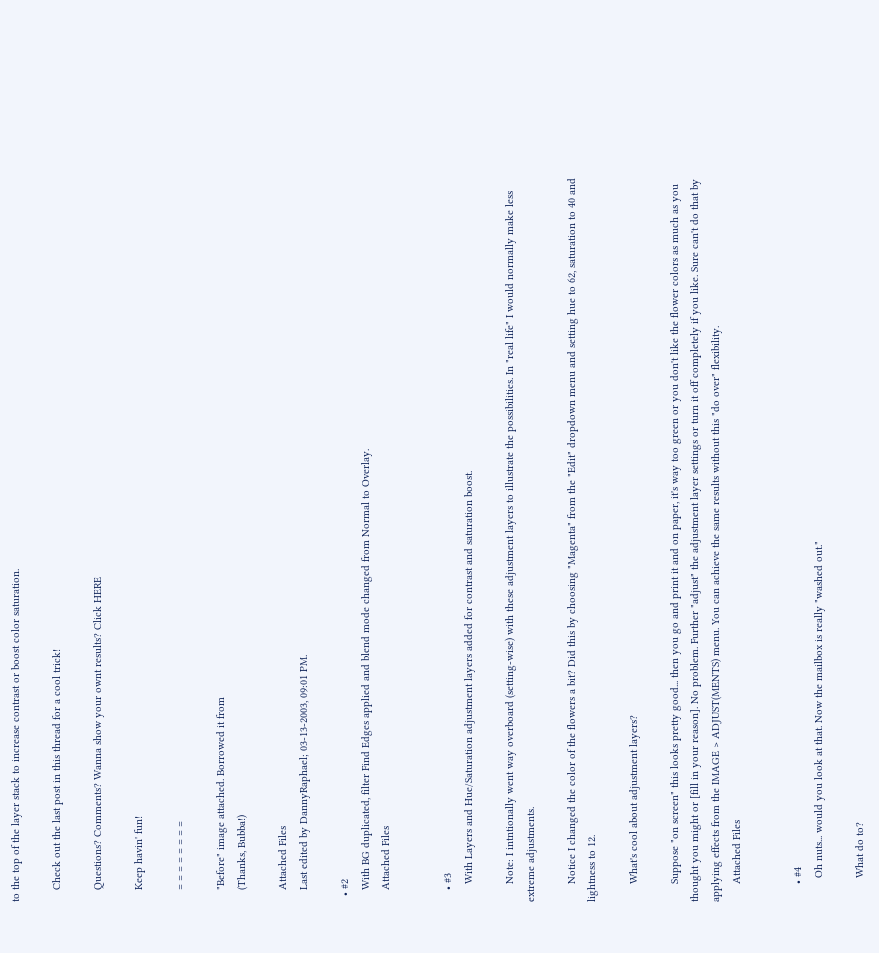to the top of the layer stack to increase contrast or boost color saturation.

    Check out the last post in this thread for a cool trick!

    Questions? Comments? Wanna show your ownt results? Click HERE

    Keep havin' fun!

    = = = = = = = =

    "Before" image attached. Borrowed it from
    (Thanks, Bubba!)

    Attached Files
    Last edited by DannyRaphael; 03-13-2003, 09:01 PM.

  • #2
    With BG duplicated, filter Find Edges applied and blend mode changed from Normal to Overlay.
    Attached Files


    • #3
      With Layers and Hue/Saturation adjustment layers added for contrast and saturation boost.

      Note: I intntionally went way overboard (setting-wise) with these adjustment layers to illustrate the possibilities. In "real life" I would normally make less extreme adjustments.

      Notice I changed the color of the flowers a bit? Did this by choosing "Magenta" from the "Edit" dropdown menu and setting hue to 62, saturation to 40 and lightness to 12.

      What's cool about adjustment layers?

      Suppose "on screen" this looks pretty good... then you go and print it and on paper, it's way too green or you don't like the flower colors as much as you thought you might or [fill in your reason]. No problem. Further "adjust" the adjustment layer settings or turn it off completely if you like. Sure can't do that by applying effects from the IMAGE > ADJUST(MENTS) menu. You can achieve the same results without this "do over" flexibility.
      Attached Files


      • #4
        Oh nuts... would you look at that. Now the mailbox is really "washed out."

        What do to?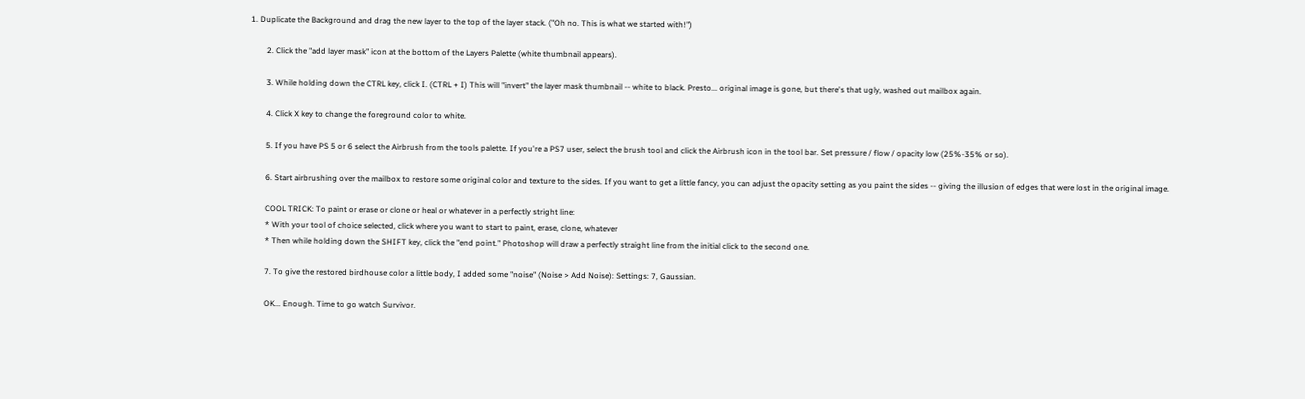1. Duplicate the Background and drag the new layer to the top of the layer stack. ("Oh no. This is what we started with!")

        2. Click the "add layer mask" icon at the bottom of the Layers Palette (white thumbnail appears).

        3. While holding down the CTRL key, click I. (CTRL + I) This will "invert" the layer mask thumbnail -- white to black. Presto... original image is gone, but there's that ugly, washed out mailbox again.

        4. Click X key to change the foreground color to white.

        5. If you have PS 5 or 6 select the Airbrush from the tools palette. If you're a PS7 user, select the brush tool and click the Airbrush icon in the tool bar. Set pressure / flow / opacity low (25%-35% or so).

        6. Start airbrushing over the mailbox to restore some original color and texture to the sides. If you want to get a little fancy, you can adjust the opacity setting as you paint the sides -- giving the illusion of edges that were lost in the original image.

        COOL TRICK: To paint or erase or clone or heal or whatever in a perfectly stright line:
        * With your tool of choice selected, click where you want to start to paint, erase, clone, whatever
        * Then while holding down the SHIFT key, click the "end point." Photoshop will draw a perfectly straight line from the initial click to the second one.

        7. To give the restored birdhouse color a little body, I added some "noise" (Noise > Add Noise): Settings: 7, Gaussian.

        OK... Enough. Time to go watch Survivor.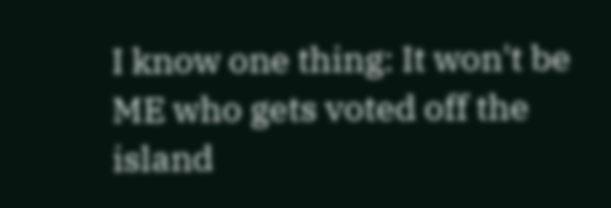I know one thing: It won't be ME who gets voted off the island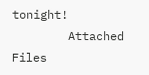tonight!
        Attached Files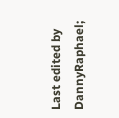Last edited by DannyRaphael;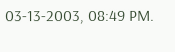03-13-2003, 08:49 PM.